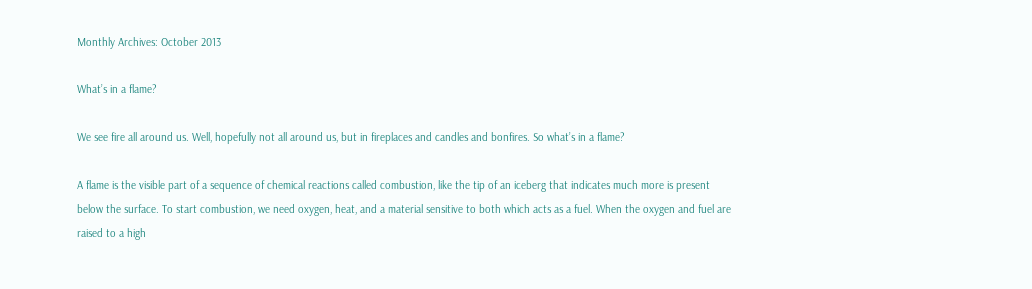Monthly Archives: October 2013

What’s in a flame?

We see fire all around us. Well, hopefully not all around us, but in fireplaces and candles and bonfires. So what’s in a flame?

A flame is the visible part of a sequence of chemical reactions called combustion, like the tip of an iceberg that indicates much more is present below the surface. To start combustion, we need oxygen, heat, and a material sensitive to both which acts as a fuel. When the oxygen and fuel are raised to a high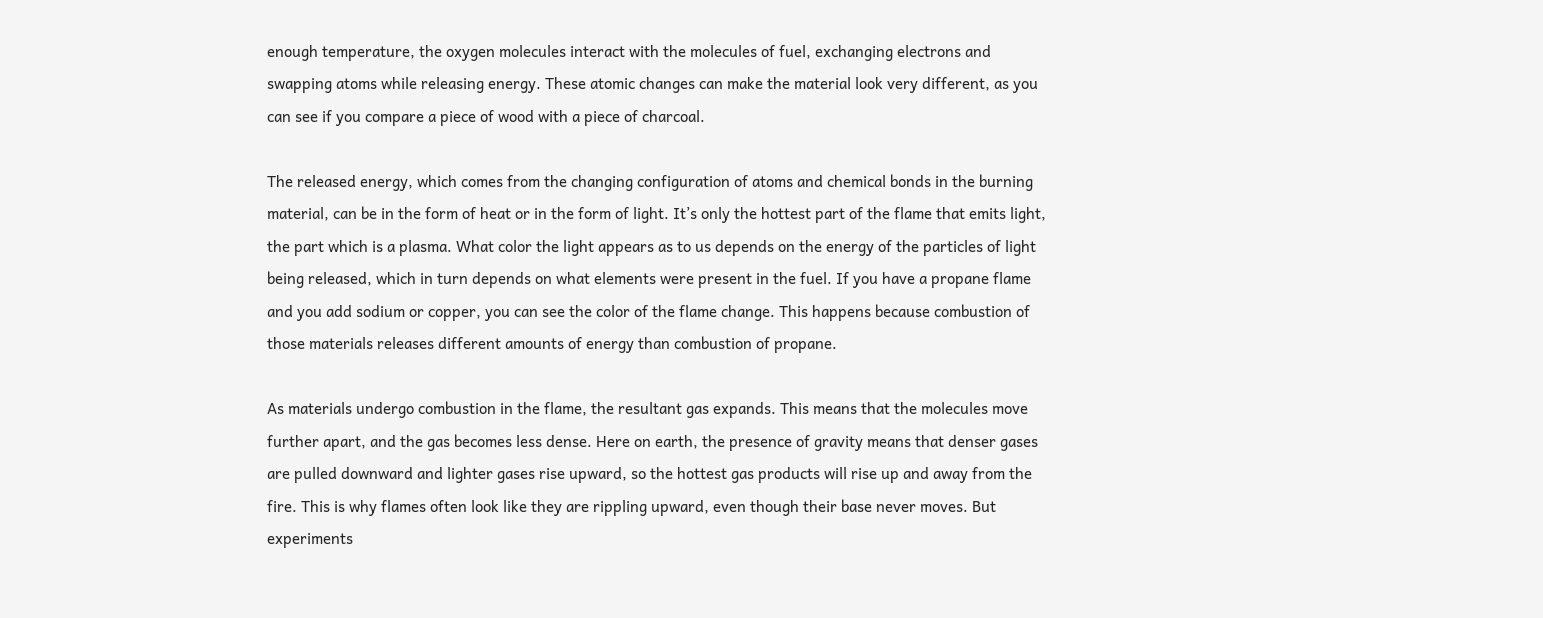enough temperature, the oxygen molecules interact with the molecules of fuel, exchanging electrons and swapping atoms while releasing energy. These atomic changes can make the material look very different, as you can see if you compare a piece of wood with a piece of charcoal.

The released energy, which comes from the changing configuration of atoms and chemical bonds in the burning material, can be in the form of heat or in the form of light. It’s only the hottest part of the flame that emits light, the part which is a plasma. What color the light appears as to us depends on the energy of the particles of light being released, which in turn depends on what elements were present in the fuel. If you have a propane flame and you add sodium or copper, you can see the color of the flame change. This happens because combustion of those materials releases different amounts of energy than combustion of propane.

As materials undergo combustion in the flame, the resultant gas expands. This means that the molecules move further apart, and the gas becomes less dense. Here on earth, the presence of gravity means that denser gases are pulled downward and lighter gases rise upward, so the hottest gas products will rise up and away from the fire. This is why flames often look like they are rippling upward, even though their base never moves. But experiments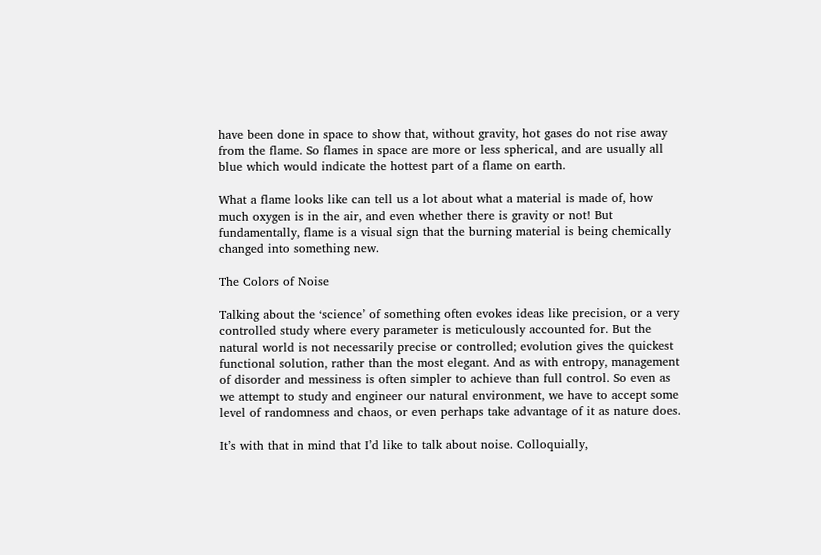have been done in space to show that, without gravity, hot gases do not rise away from the flame. So flames in space are more or less spherical, and are usually all blue which would indicate the hottest part of a flame on earth.

What a flame looks like can tell us a lot about what a material is made of, how much oxygen is in the air, and even whether there is gravity or not! But fundamentally, flame is a visual sign that the burning material is being chemically changed into something new.

The Colors of Noise

Talking about the ‘science’ of something often evokes ideas like precision, or a very controlled study where every parameter is meticulously accounted for. But the natural world is not necessarily precise or controlled; evolution gives the quickest functional solution, rather than the most elegant. And as with entropy, management of disorder and messiness is often simpler to achieve than full control. So even as we attempt to study and engineer our natural environment, we have to accept some level of randomness and chaos, or even perhaps take advantage of it as nature does.

It’s with that in mind that I’d like to talk about noise. Colloquially,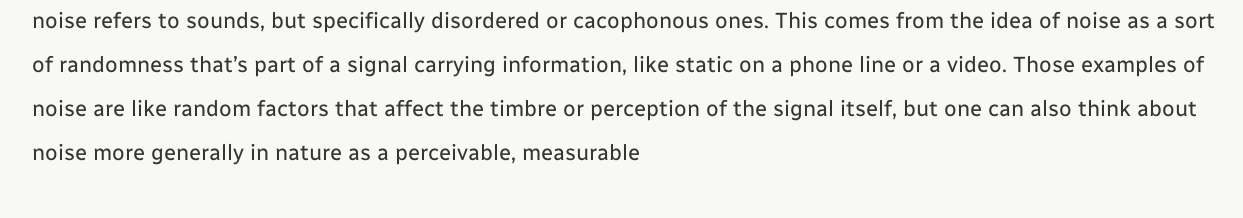noise refers to sounds, but specifically disordered or cacophonous ones. This comes from the idea of noise as a sort of randomness that’s part of a signal carrying information, like static on a phone line or a video. Those examples of noise are like random factors that affect the timbre or perception of the signal itself, but one can also think about noise more generally in nature as a perceivable, measurable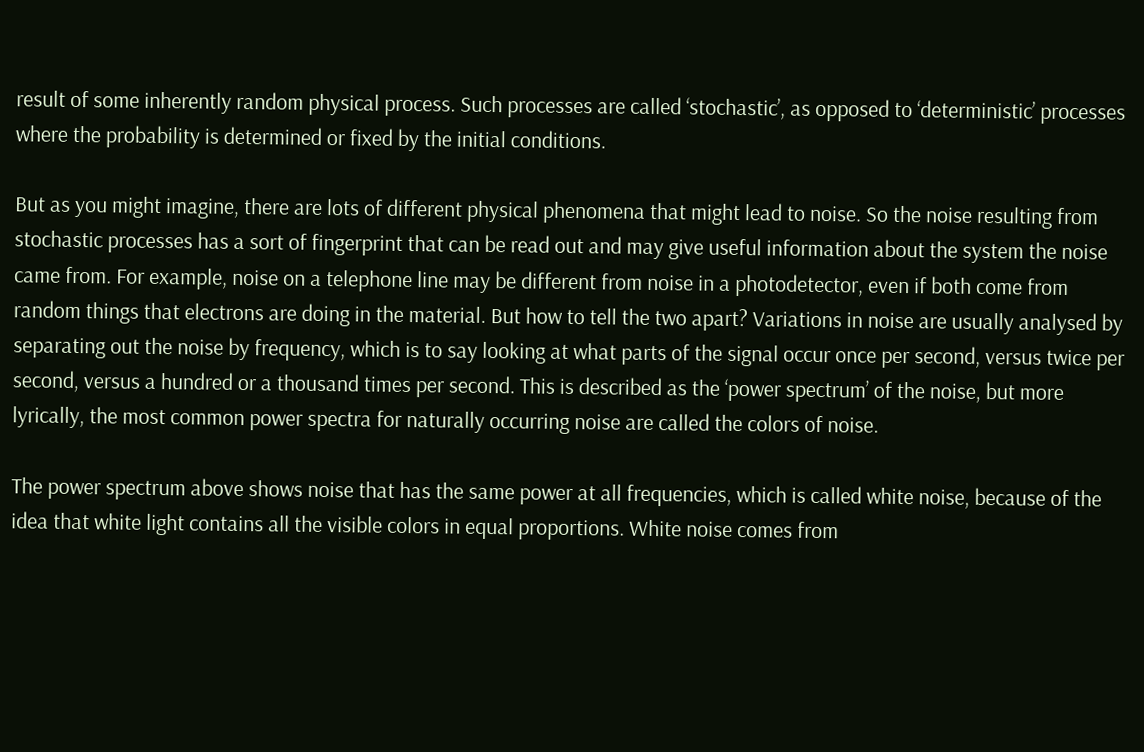result of some inherently random physical process. Such processes are called ‘stochastic’, as opposed to ‘deterministic’ processes where the probability is determined or fixed by the initial conditions.

But as you might imagine, there are lots of different physical phenomena that might lead to noise. So the noise resulting from stochastic processes has a sort of fingerprint that can be read out and may give useful information about the system the noise came from. For example, noise on a telephone line may be different from noise in a photodetector, even if both come from random things that electrons are doing in the material. But how to tell the two apart? Variations in noise are usually analysed by separating out the noise by frequency, which is to say looking at what parts of the signal occur once per second, versus twice per second, versus a hundred or a thousand times per second. This is described as the ‘power spectrum’ of the noise, but more lyrically, the most common power spectra for naturally occurring noise are called the colors of noise.

The power spectrum above shows noise that has the same power at all frequencies, which is called white noise, because of the idea that white light contains all the visible colors in equal proportions. White noise comes from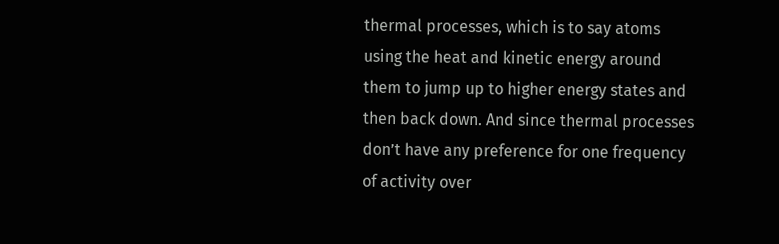thermal processes, which is to say atoms using the heat and kinetic energy around them to jump up to higher energy states and then back down. And since thermal processes don’t have any preference for one frequency of activity over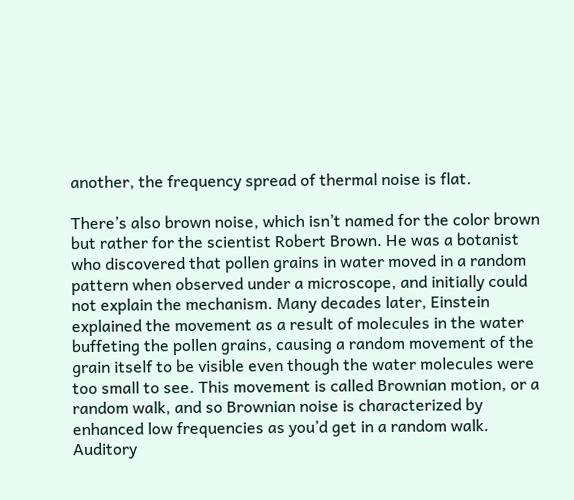another, the frequency spread of thermal noise is flat.

There’s also brown noise, which isn’t named for the color brown but rather for the scientist Robert Brown. He was a botanist who discovered that pollen grains in water moved in a random pattern when observed under a microscope, and initially could not explain the mechanism. Many decades later, Einstein explained the movement as a result of molecules in the water buffeting the pollen grains, causing a random movement of the grain itself to be visible even though the water molecules were too small to see. This movement is called Brownian motion, or a random walk, and so Brownian noise is characterized by enhanced low frequencies as you’d get in a random walk. Auditory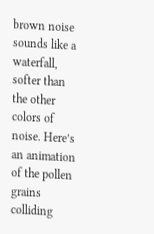brown noise sounds like a waterfall, softer than the other colors of noise. Here’s an animation of the pollen grains colliding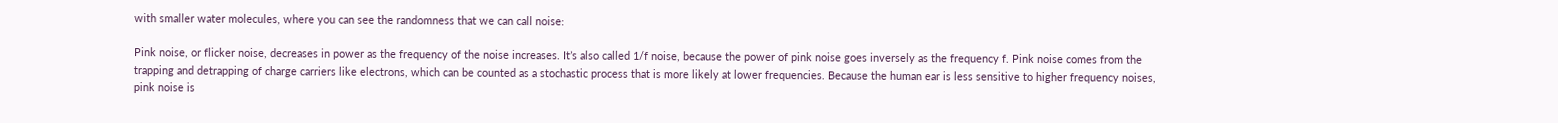with smaller water molecules, where you can see the randomness that we can call noise:

Pink noise, or flicker noise, decreases in power as the frequency of the noise increases. It’s also called 1/f noise, because the power of pink noise goes inversely as the frequency f. Pink noise comes from the trapping and detrapping of charge carriers like electrons, which can be counted as a stochastic process that is more likely at lower frequencies. Because the human ear is less sensitive to higher frequency noises, pink noise is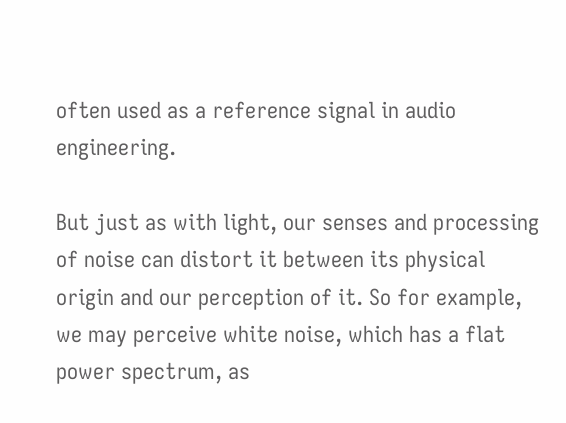often used as a reference signal in audio engineering.

But just as with light, our senses and processing of noise can distort it between its physical origin and our perception of it. So for example, we may perceive white noise, which has a flat power spectrum, as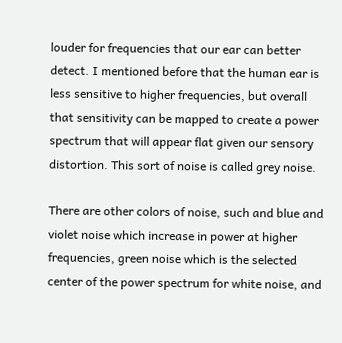louder for frequencies that our ear can better detect. I mentioned before that the human ear is less sensitive to higher frequencies, but overall that sensitivity can be mapped to create a power spectrum that will appear flat given our sensory distortion. This sort of noise is called grey noise.

There are other colors of noise, such and blue and violet noise which increase in power at higher frequencies, green noise which is the selected center of the power spectrum for white noise, and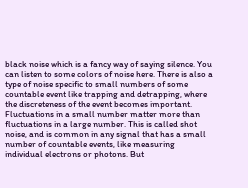black noise which is a fancy way of saying silence. You can listen to some colors of noise here. There is also a type of noise specific to small numbers of some countable event like trapping and detrapping, where the discreteness of the event becomes important. Fluctuations in a small number matter more than fluctuations in a large number. This is called shot noise, and is common in any signal that has a small number of countable events, like measuring individual electrons or photons. But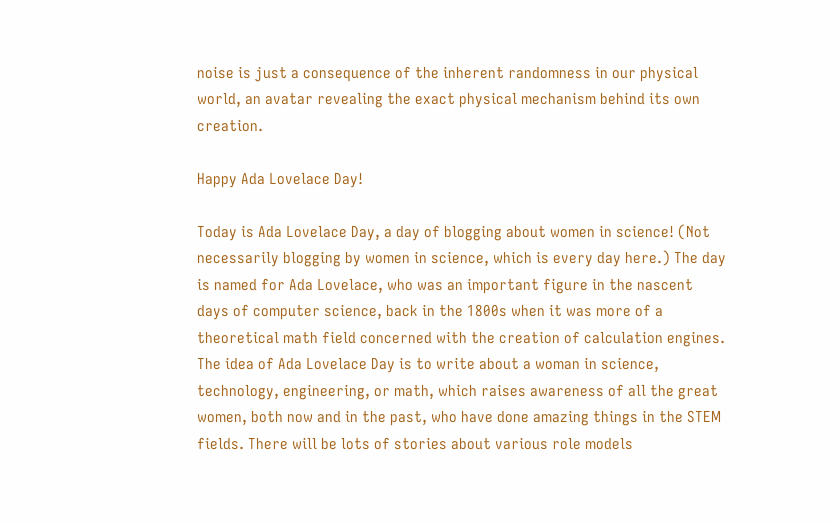noise is just a consequence of the inherent randomness in our physical world, an avatar revealing the exact physical mechanism behind its own creation.

Happy Ada Lovelace Day!

Today is Ada Lovelace Day, a day of blogging about women in science! (Not necessarily blogging by women in science, which is every day here.) The day is named for Ada Lovelace, who was an important figure in the nascent days of computer science, back in the 1800s when it was more of a theoretical math field concerned with the creation of calculation engines. The idea of Ada Lovelace Day is to write about a woman in science, technology, engineering, or math, which raises awareness of all the great women, both now and in the past, who have done amazing things in the STEM fields. There will be lots of stories about various role models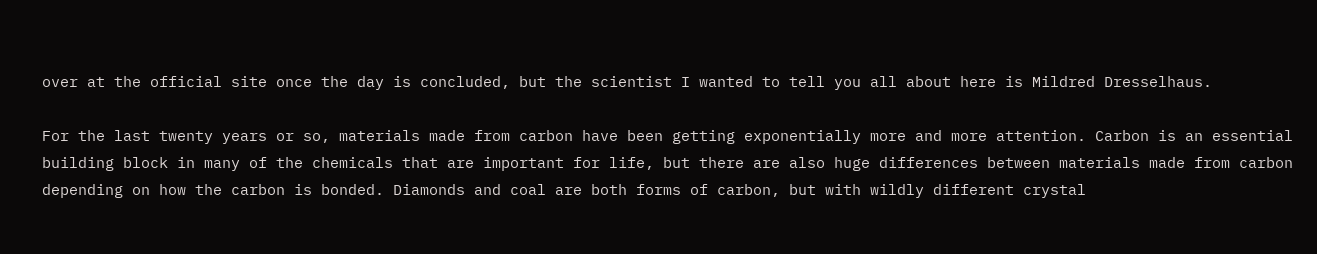over at the official site once the day is concluded, but the scientist I wanted to tell you all about here is Mildred Dresselhaus.

For the last twenty years or so, materials made from carbon have been getting exponentially more and more attention. Carbon is an essential building block in many of the chemicals that are important for life, but there are also huge differences between materials made from carbon depending on how the carbon is bonded. Diamonds and coal are both forms of carbon, but with wildly different crystal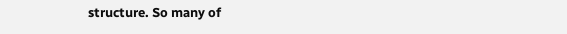structure. So many of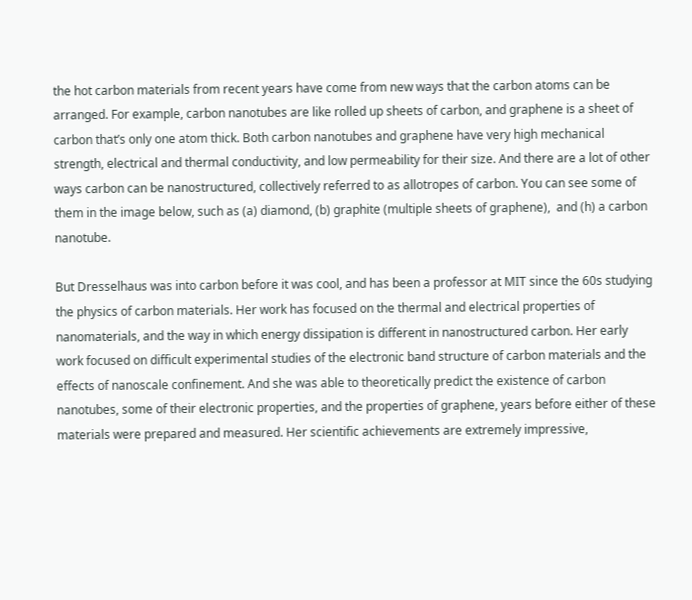the hot carbon materials from recent years have come from new ways that the carbon atoms can be arranged. For example, carbon nanotubes are like rolled up sheets of carbon, and graphene is a sheet of carbon that’s only one atom thick. Both carbon nanotubes and graphene have very high mechanical strength, electrical and thermal conductivity, and low permeability for their size. And there are a lot of other ways carbon can be nanostructured, collectively referred to as allotropes of carbon. You can see some of them in the image below, such as (a) diamond, (b) graphite (multiple sheets of graphene),  and (h) a carbon nanotube.

But Dresselhaus was into carbon before it was cool, and has been a professor at MIT since the 60s studying the physics of carbon materials. Her work has focused on the thermal and electrical properties of nanomaterials, and the way in which energy dissipation is different in nanostructured carbon. Her early work focused on difficult experimental studies of the electronic band structure of carbon materials and the effects of nanoscale confinement. And she was able to theoretically predict the existence of carbon nanotubes, some of their electronic properties, and the properties of graphene, years before either of these materials were prepared and measured. Her scientific achievements are extremely impressive,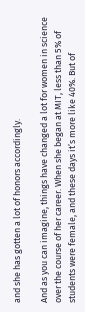and she has gotten a lot of honors accordingly.

And as you can imagine, things have changed a lot for women in science over the course of her career. When she began at MIT, less than 5% of students were female, and these days it’s more like 40%. But of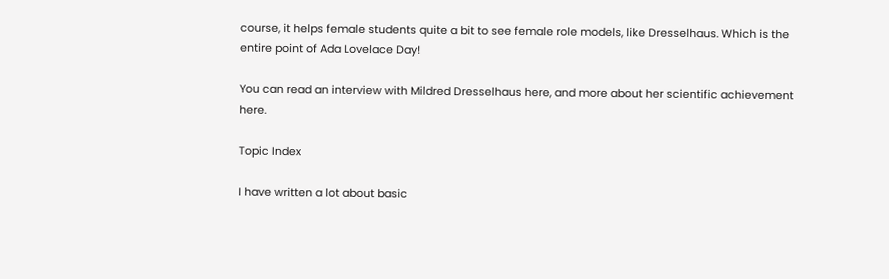course, it helps female students quite a bit to see female role models, like Dresselhaus. Which is the entire point of Ada Lovelace Day!

You can read an interview with Mildred Dresselhaus here, and more about her scientific achievement here.

Topic Index

I have written a lot about basic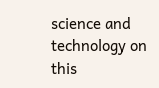science and technology on this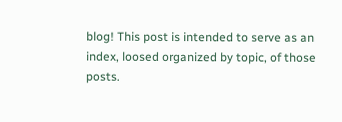blog! This post is intended to serve as an index, loosed organized by topic, of those posts.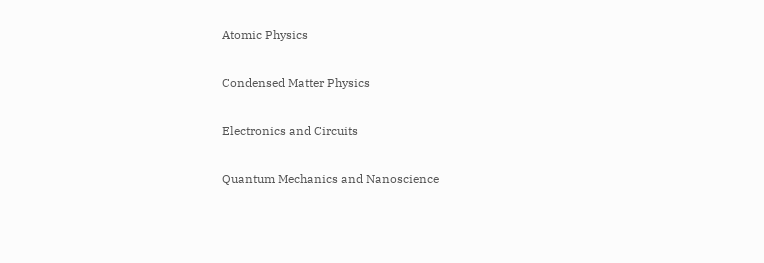Atomic Physics

Condensed Matter Physics

Electronics and Circuits

Quantum Mechanics and Nanoscience